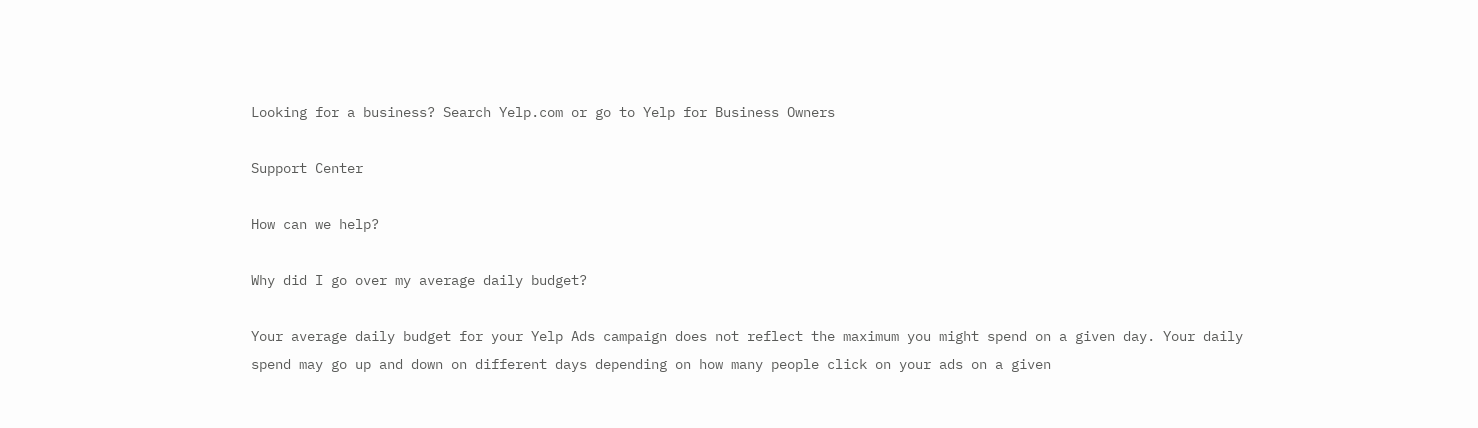Looking for a business? Search Yelp.com or go to Yelp for Business Owners

Support Center

How can we help?

Why did I go over my average daily budget?

Your average daily budget for your Yelp Ads campaign does not reflect the maximum you might spend on a given day. Your daily spend may go up and down on different days depending on how many people click on your ads on a given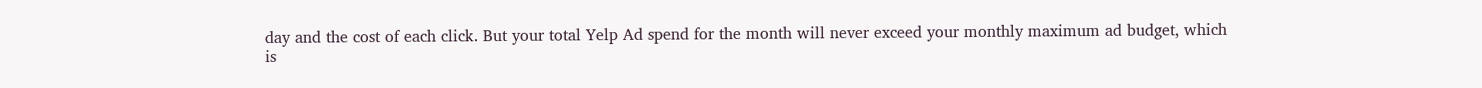day and the cost of each click. But your total Yelp Ad spend for the month will never exceed your monthly maximum ad budget, which is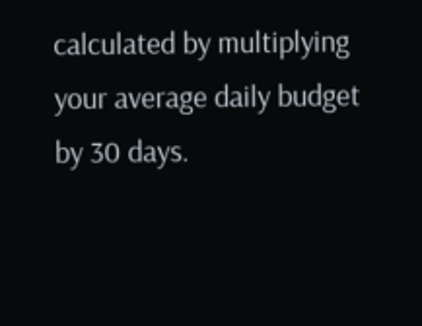calculated by multiplying your average daily budget by 30 days.